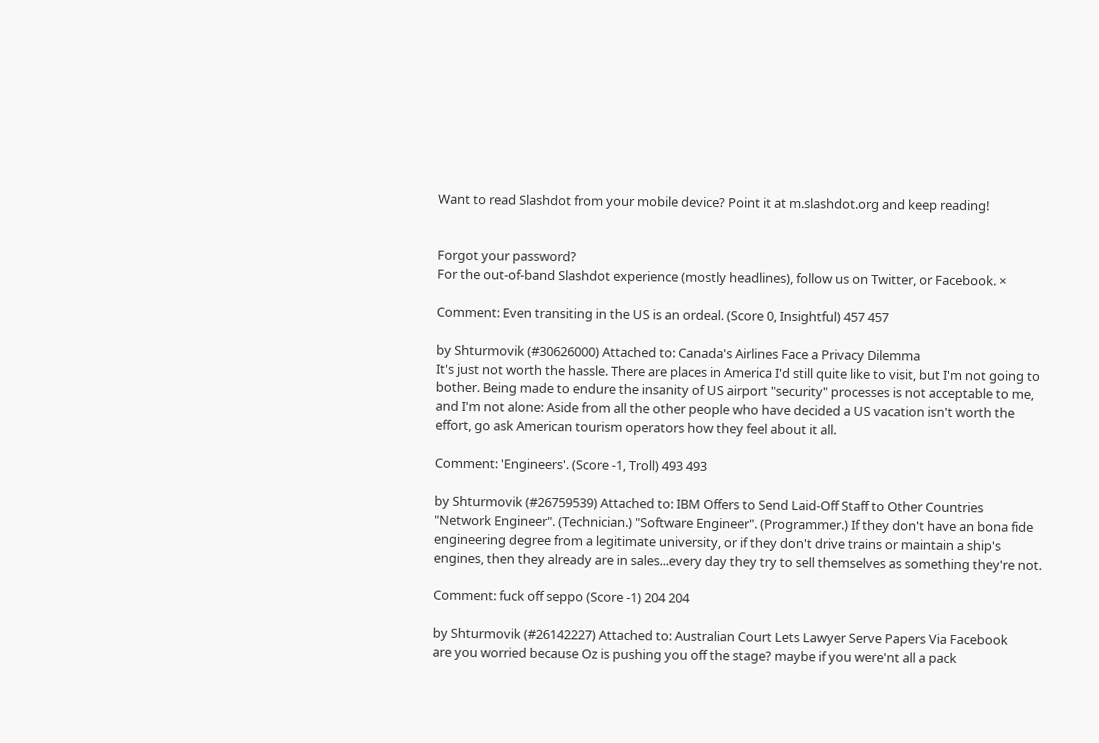Want to read Slashdot from your mobile device? Point it at m.slashdot.org and keep reading!


Forgot your password?
For the out-of-band Slashdot experience (mostly headlines), follow us on Twitter, or Facebook. ×

Comment: Even transiting in the US is an ordeal. (Score 0, Insightful) 457 457

by Shturmovik (#30626000) Attached to: Canada's Airlines Face a Privacy Dilemma
It's just not worth the hassle. There are places in America I'd still quite like to visit, but I'm not going to bother. Being made to endure the insanity of US airport "security" processes is not acceptable to me, and I'm not alone: Aside from all the other people who have decided a US vacation isn't worth the effort, go ask American tourism operators how they feel about it all.

Comment: 'Engineers'. (Score -1, Troll) 493 493

by Shturmovik (#26759539) Attached to: IBM Offers to Send Laid-Off Staff to Other Countries
"Network Engineer". (Technician.) "Software Engineer". (Programmer.) If they don't have an bona fide engineering degree from a legitimate university, or if they don't drive trains or maintain a ship's engines, then they already are in sales...every day they try to sell themselves as something they're not.

Comment: fuck off seppo (Score -1) 204 204

by Shturmovik (#26142227) Attached to: Australian Court Lets Lawyer Serve Papers Via Facebook
are you worried because Oz is pushing you off the stage? maybe if you were'nt all a pack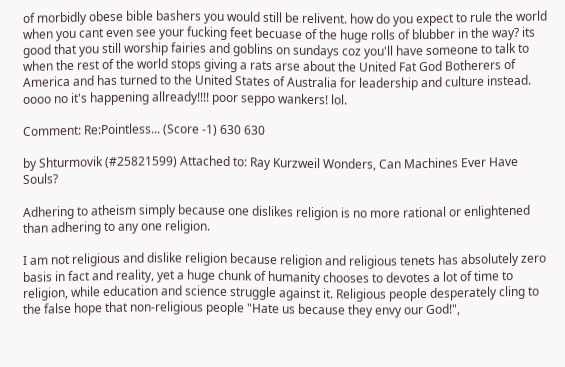of morbidly obese bible bashers you would still be relivent. how do you expect to rule the world when you cant even see your fucking feet becuase of the huge rolls of blubber in the way? its good that you still worship fairies and goblins on sundays coz you'll have someone to talk to when the rest of the world stops giving a rats arse about the United Fat God Botherers of America and has turned to the United States of Australia for leadership and culture instead. oooo no it's happening allready!!!! poor seppo wankers! lol.

Comment: Re:Pointless... (Score -1) 630 630

by Shturmovik (#25821599) Attached to: Ray Kurzweil Wonders, Can Machines Ever Have Souls?

Adhering to atheism simply because one dislikes religion is no more rational or enlightened than adhering to any one religion.

I am not religious and dislike religion because religion and religious tenets has absolutely zero basis in fact and reality, yet a huge chunk of humanity chooses to devotes a lot of time to religion, while education and science struggle against it. Religious people desperately cling to the false hope that non-religious people "Hate us because they envy our God!",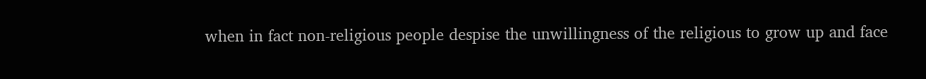when in fact non-religious people despise the unwillingness of the religious to grow up and face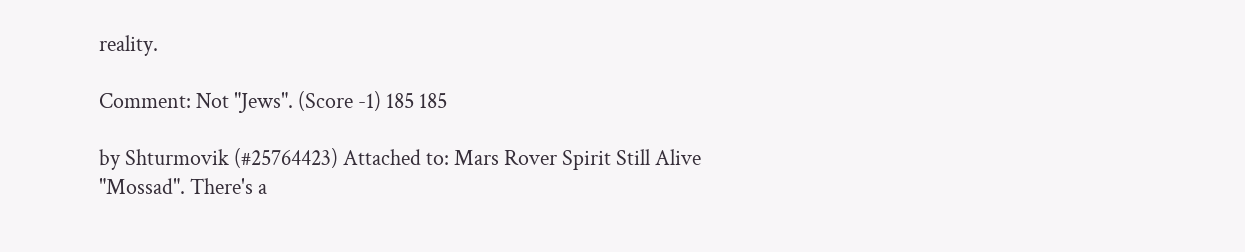reality.

Comment: Not "Jews". (Score -1) 185 185

by Shturmovik (#25764423) Attached to: Mars Rover Spirit Still Alive
"Mossad". There's a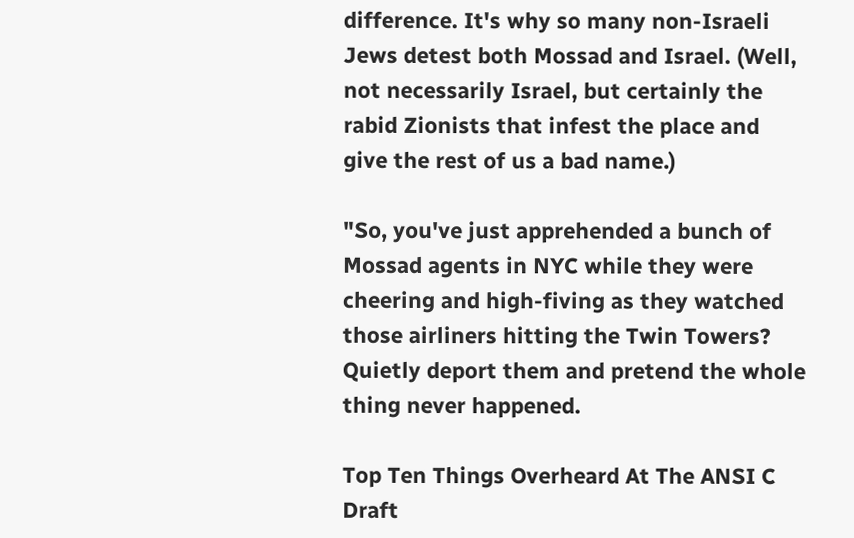difference. It's why so many non-Israeli Jews detest both Mossad and Israel. (Well, not necessarily Israel, but certainly the rabid Zionists that infest the place and give the rest of us a bad name.)

"So, you've just apprehended a bunch of Mossad agents in NYC while they were cheering and high-fiving as they watched those airliners hitting the Twin Towers? Quietly deport them and pretend the whole thing never happened.

Top Ten Things Overheard At The ANSI C Draft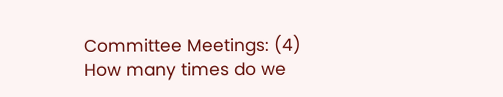Committee Meetings: (4) How many times do we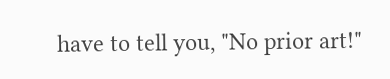have to tell you, "No prior art!"